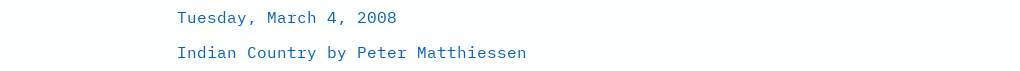Tuesday, March 4, 2008

Indian Country by Peter Matthiessen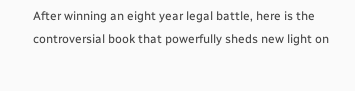After winning an eight year legal battle, here is the controversial book that powerfully sheds new light on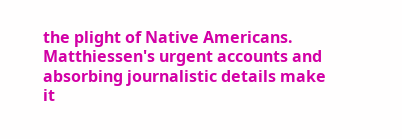the plight of Native Americans. Matthiessen's urgent accounts and absorbing journalistic details make it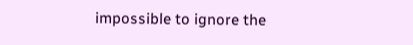impossible to ignore the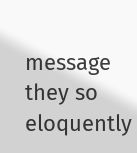message they so eloquently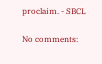proclaim. - SBCL

No comments: